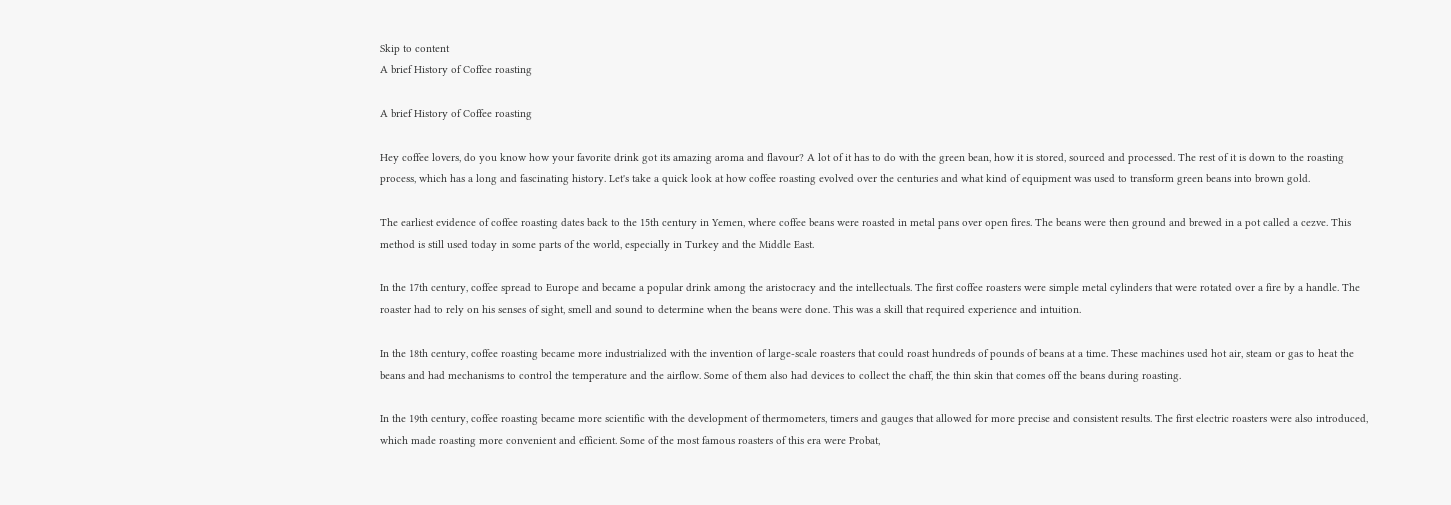Skip to content
A brief History of Coffee roasting

A brief History of Coffee roasting

Hey coffee lovers, do you know how your favorite drink got its amazing aroma and flavour? A lot of it has to do with the green bean, how it is stored, sourced and processed. The rest of it is down to the roasting process, which has a long and fascinating history. Let's take a quick look at how coffee roasting evolved over the centuries and what kind of equipment was used to transform green beans into brown gold.

The earliest evidence of coffee roasting dates back to the 15th century in Yemen, where coffee beans were roasted in metal pans over open fires. The beans were then ground and brewed in a pot called a cezve. This method is still used today in some parts of the world, especially in Turkey and the Middle East.

In the 17th century, coffee spread to Europe and became a popular drink among the aristocracy and the intellectuals. The first coffee roasters were simple metal cylinders that were rotated over a fire by a handle. The roaster had to rely on his senses of sight, smell and sound to determine when the beans were done. This was a skill that required experience and intuition.

In the 18th century, coffee roasting became more industrialized with the invention of large-scale roasters that could roast hundreds of pounds of beans at a time. These machines used hot air, steam or gas to heat the beans and had mechanisms to control the temperature and the airflow. Some of them also had devices to collect the chaff, the thin skin that comes off the beans during roasting.

In the 19th century, coffee roasting became more scientific with the development of thermometers, timers and gauges that allowed for more precise and consistent results. The first electric roasters were also introduced, which made roasting more convenient and efficient. Some of the most famous roasters of this era were Probat,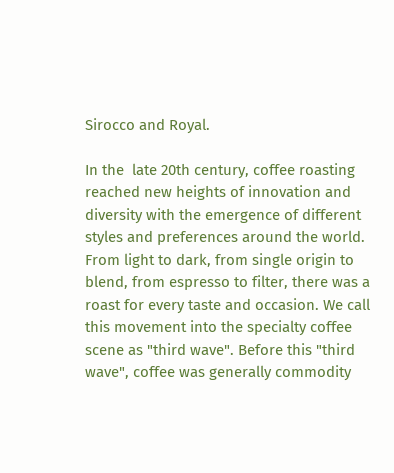Sirocco and Royal.

In the  late 20th century, coffee roasting reached new heights of innovation and diversity with the emergence of different styles and preferences around the world. From light to dark, from single origin to blend, from espresso to filter, there was a roast for every taste and occasion. We call this movement into the specialty coffee scene as "third wave". Before this "third wave", coffee was generally commodity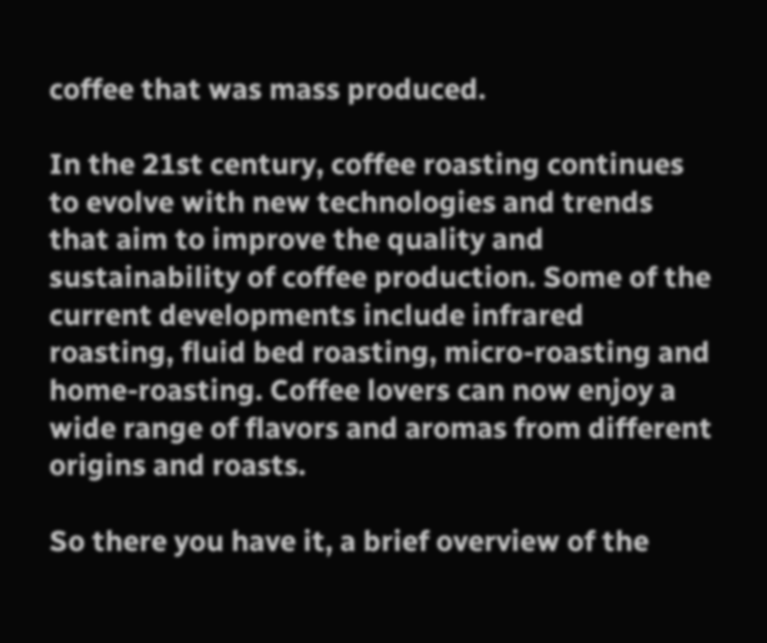coffee that was mass produced.

In the 21st century, coffee roasting continues to evolve with new technologies and trends that aim to improve the quality and sustainability of coffee production. Some of the current developments include infrared roasting, fluid bed roasting, micro-roasting and home-roasting. Coffee lovers can now enjoy a wide range of flavors and aromas from different origins and roasts.

So there you have it, a brief overview of the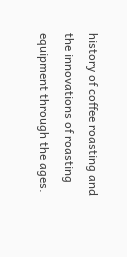history of coffee roasting and the innovations of roasting equipment through the ages.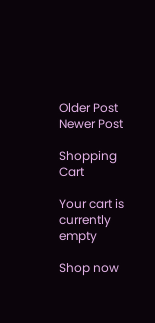Older Post
Newer Post

Shopping Cart

Your cart is currently empty

Shop now